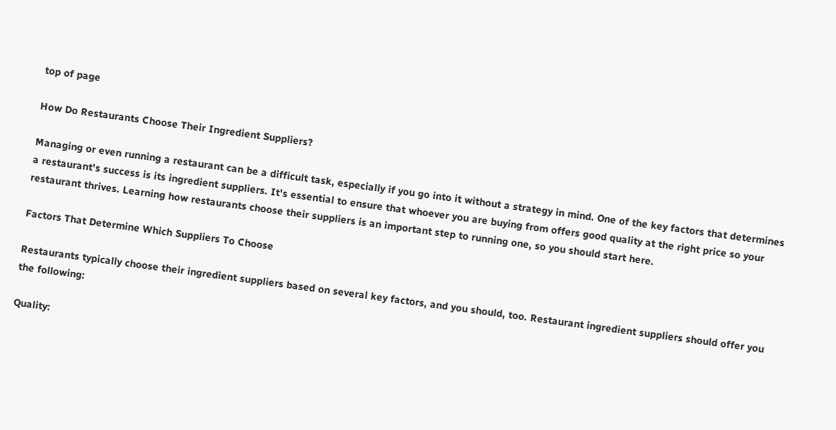top of page

How Do Restaurants Choose Their Ingredient Suppliers?

Managing or even running a restaurant can be a difficult task, especially if you go into it without a strategy in mind. One of the key factors that determines a restaurant's success is its ingredient suppliers. It's essential to ensure that whoever you are buying from offers good quality at the right price so your restaurant thrives. Learning how restaurants choose their suppliers is an important step to running one, so you should start here.

Factors That Determine Which Suppliers To Choose

Restaurants typically choose their ingredient suppliers based on several key factors, and you should, too. Restaurant ingredient suppliers should offer you the following:

Quality: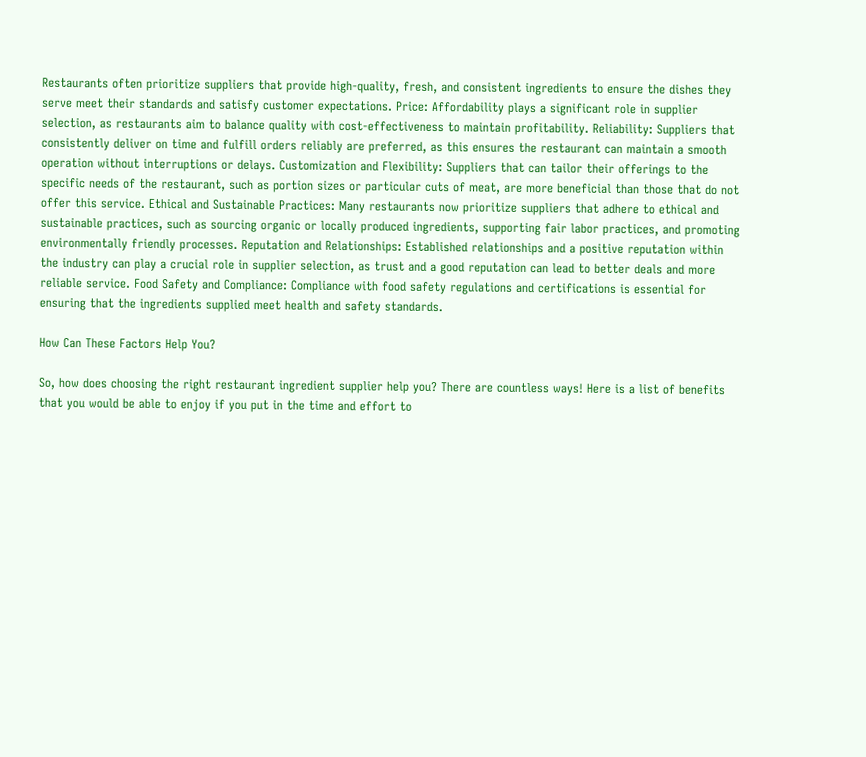Restaurants often prioritize suppliers that provide high-quality, fresh, and consistent ingredients to ensure the dishes they serve meet their standards and satisfy customer expectations. Price: Affordability plays a significant role in supplier selection, as restaurants aim to balance quality with cost-effectiveness to maintain profitability. Reliability: Suppliers that consistently deliver on time and fulfill orders reliably are preferred, as this ensures the restaurant can maintain a smooth operation without interruptions or delays. Customization and Flexibility: Suppliers that can tailor their offerings to the specific needs of the restaurant, such as portion sizes or particular cuts of meat, are more beneficial than those that do not offer this service. Ethical and Sustainable Practices: Many restaurants now prioritize suppliers that adhere to ethical and sustainable practices, such as sourcing organic or locally produced ingredients, supporting fair labor practices, and promoting environmentally friendly processes. Reputation and Relationships: Established relationships and a positive reputation within the industry can play a crucial role in supplier selection, as trust and a good reputation can lead to better deals and more reliable service. Food Safety and Compliance: Compliance with food safety regulations and certifications is essential for ensuring that the ingredients supplied meet health and safety standards.

How Can These Factors Help You?

So, how does choosing the right restaurant ingredient supplier help you? There are countless ways! Here is a list of benefits that you would be able to enjoy if you put in the time and effort to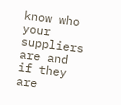know who your suppliers are and if they are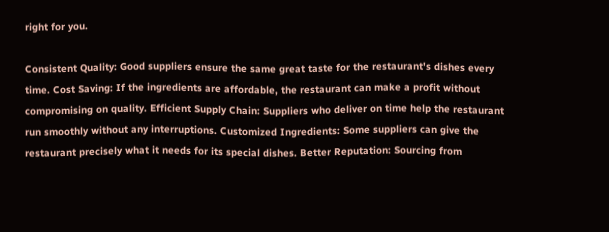right for you.

Consistent Quality: Good suppliers ensure the same great taste for the restaurant's dishes every time. Cost Saving: If the ingredients are affordable, the restaurant can make a profit without compromising on quality. Efficient Supply Chain: Suppliers who deliver on time help the restaurant run smoothly without any interruptions. Customized Ingredients: Some suppliers can give the restaurant precisely what it needs for its special dishes. Better Reputation: Sourcing from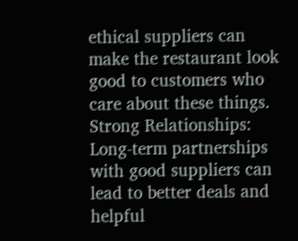ethical suppliers can make the restaurant look good to customers who care about these things. Strong Relationships: Long-term partnerships with good suppliers can lead to better deals and helpful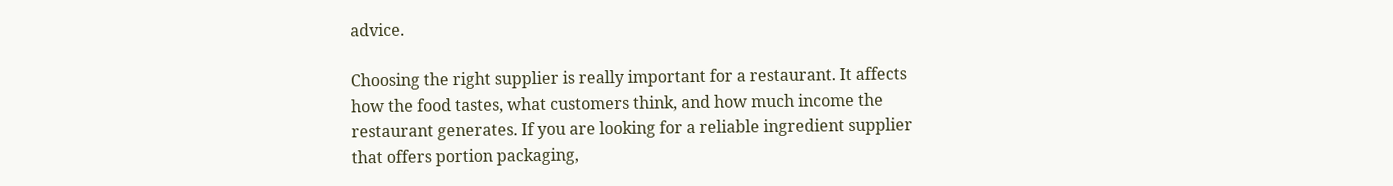advice.

Choosing the right supplier is really important for a restaurant. It affects how the food tastes, what customers think, and how much income the restaurant generates. If you are looking for a reliable ingredient supplier that offers portion packaging,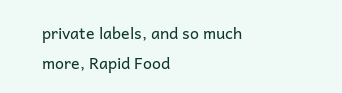private labels, and so much more, Rapid Food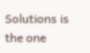Solutions is the one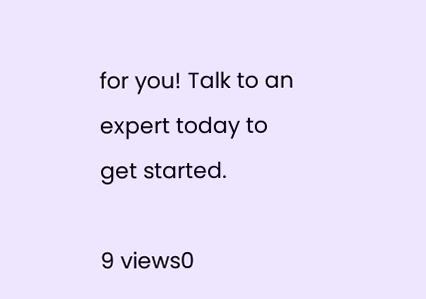for you! Talk to an expert today to get started.

9 views0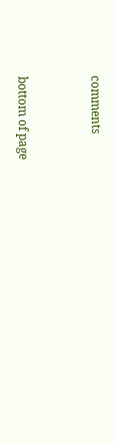comments


bottom of page